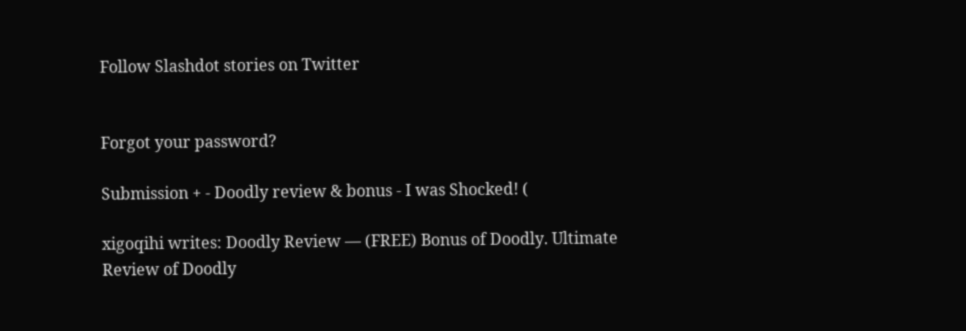Follow Slashdot stories on Twitter


Forgot your password?

Submission + - Doodly review & bonus - I was Shocked! (

xigoqihi writes: Doodly Review — (FREE) Bonus of Doodly. Ultimate Review of Doodly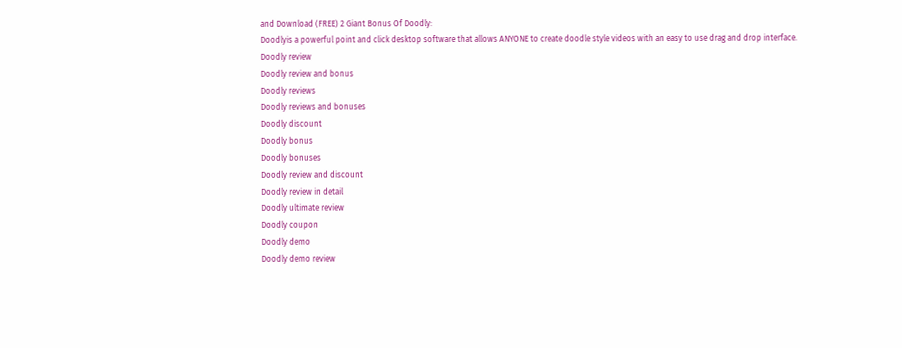and Download (FREE) 2 Giant Bonus Of Doodly:
Doodlyis a powerful point and click desktop software that allows ANYONE to create doodle style videos with an easy to use drag and drop interface.
Doodly review
Doodly review and bonus
Doodly reviews
Doodly reviews and bonuses
Doodly discount
Doodly bonus
Doodly bonuses
Doodly review and discount
Doodly review in detail
Doodly ultimate review
Doodly coupon
Doodly demo
Doodly demo review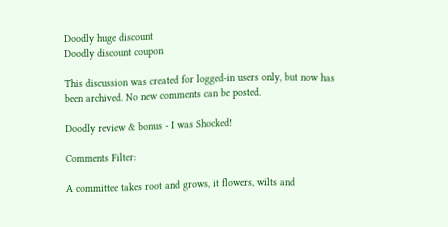Doodly huge discount
Doodly discount coupon

This discussion was created for logged-in users only, but now has been archived. No new comments can be posted.

Doodly review & bonus - I was Shocked!

Comments Filter:

A committee takes root and grows, it flowers, wilts and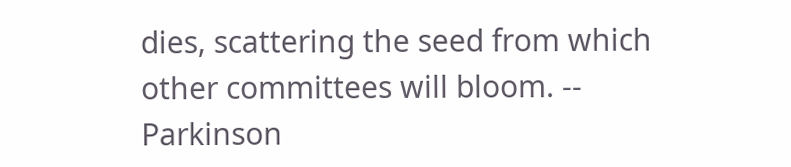dies, scattering the seed from which other committees will bloom. -- Parkinson